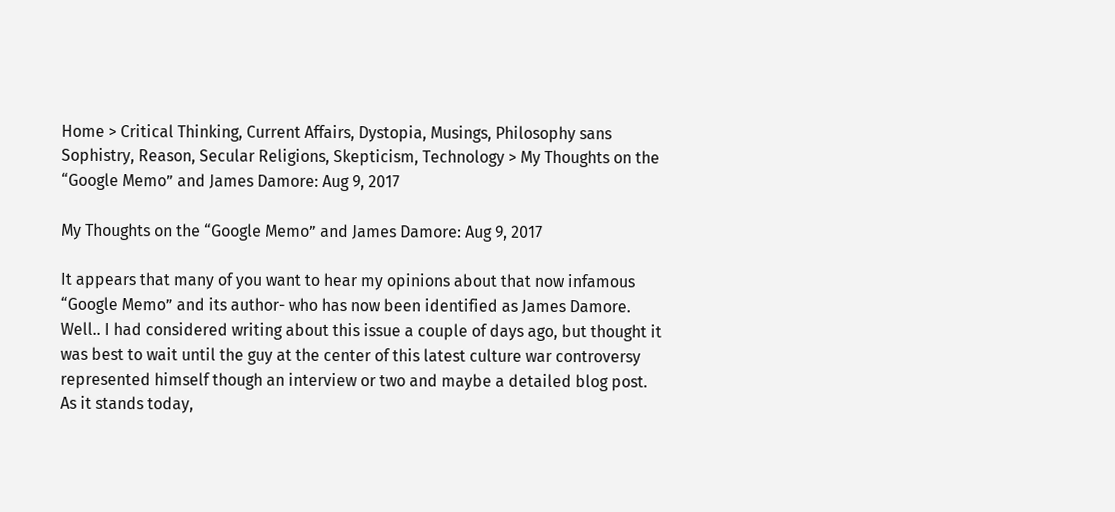Home > Critical Thinking, Current Affairs, Dystopia, Musings, Philosophy sans Sophistry, Reason, Secular Religions, Skepticism, Technology > My Thoughts on the “Google Memo” and James Damore: Aug 9, 2017

My Thoughts on the “Google Memo” and James Damore: Aug 9, 2017

It appears that many of you want to hear my opinions about that now infamous “Google Memo” and its author- who has now been identified as James Damore. Well.. I had considered writing about this issue a couple of days ago, but thought it was best to wait until the guy at the center of this latest culture war controversy represented himself though an interview or two and maybe a detailed blog post. As it stands today,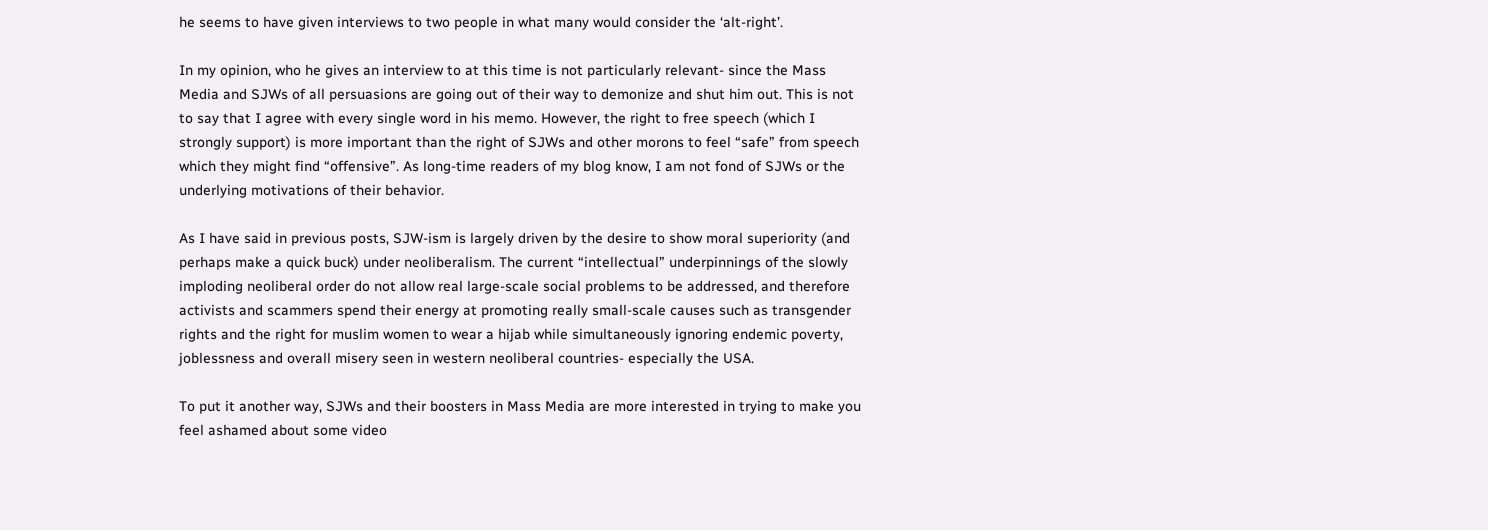he seems to have given interviews to two people in what many would consider the ‘alt-right’.

In my opinion, who he gives an interview to at this time is not particularly relevant- since the Mass Media and SJWs of all persuasions are going out of their way to demonize and shut him out. This is not to say that I agree with every single word in his memo. However, the right to free speech (which I strongly support) is more important than the right of SJWs and other morons to feel “safe” from speech which they might find “offensive”. As long-time readers of my blog know, I am not fond of SJWs or the underlying motivations of their behavior.

As I have said in previous posts, SJW-ism is largely driven by the desire to show moral superiority (and perhaps make a quick buck) under neoliberalism. The current “intellectual” underpinnings of the slowly imploding neoliberal order do not allow real large-scale social problems to be addressed, and therefore activists and scammers spend their energy at promoting really small-scale causes such as transgender rights and the right for muslim women to wear a hijab while simultaneously ignoring endemic poverty, joblessness and overall misery seen in western neoliberal countries- especially the USA.

To put it another way, SJWs and their boosters in Mass Media are more interested in trying to make you feel ashamed about some video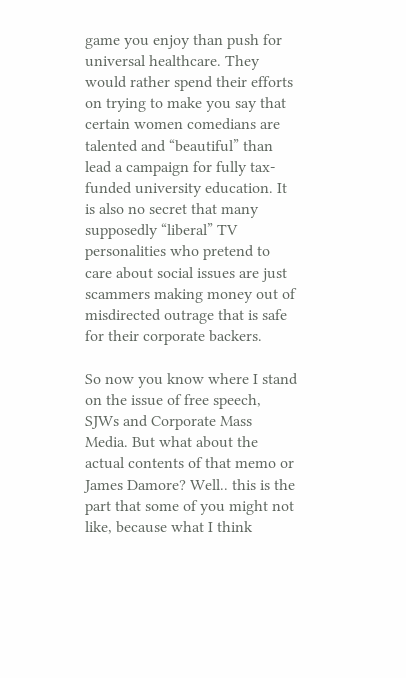game you enjoy than push for universal healthcare. They would rather spend their efforts on trying to make you say that certain women comedians are talented and “beautiful” than lead a campaign for fully tax-funded university education. It is also no secret that many supposedly “liberal” TV personalities who pretend to care about social issues are just scammers making money out of misdirected outrage that is safe for their corporate backers.

So now you know where I stand on the issue of free speech, SJWs and Corporate Mass Media. But what about the actual contents of that memo or James Damore? Well.. this is the part that some of you might not like, because what I think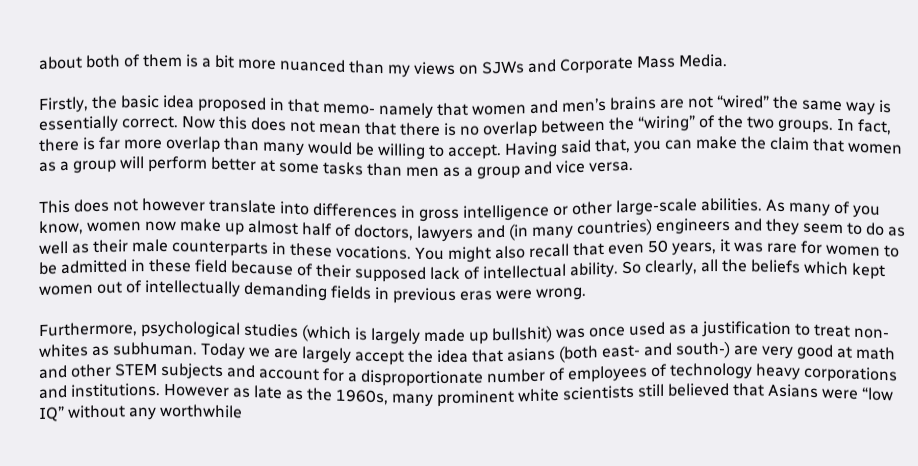about both of them is a bit more nuanced than my views on SJWs and Corporate Mass Media.

Firstly, the basic idea proposed in that memo- namely that women and men’s brains are not “wired” the same way is essentially correct. Now this does not mean that there is no overlap between the “wiring” of the two groups. In fact, there is far more overlap than many would be willing to accept. Having said that, you can make the claim that women as a group will perform better at some tasks than men as a group and vice versa.

This does not however translate into differences in gross intelligence or other large-scale abilities. As many of you know, women now make up almost half of doctors, lawyers and (in many countries) engineers and they seem to do as well as their male counterparts in these vocations. You might also recall that even 50 years, it was rare for women to be admitted in these field because of their supposed lack of intellectual ability. So clearly, all the beliefs which kept women out of intellectually demanding fields in previous eras were wrong.

Furthermore, psychological studies (which is largely made up bullshit) was once used as a justification to treat non-whites as subhuman. Today we are largely accept the idea that asians (both east- and south-) are very good at math and other STEM subjects and account for a disproportionate number of employees of technology heavy corporations and institutions. However as late as the 1960s, many prominent white scientists still believed that Asians were “low IQ” without any worthwhile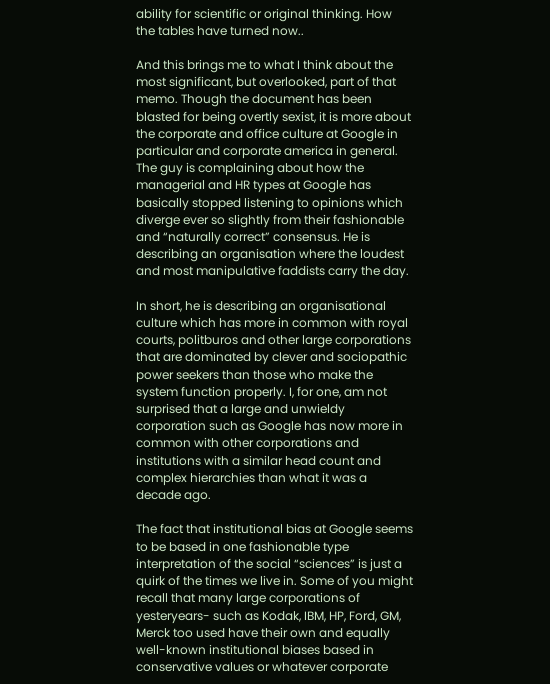ability for scientific or original thinking. How the tables have turned now..

And this brings me to what I think about the most significant, but overlooked, part of that memo. Though the document has been blasted for being overtly sexist, it is more about the corporate and office culture at Google in particular and corporate america in general. The guy is complaining about how the managerial and HR types at Google has basically stopped listening to opinions which diverge ever so slightly from their fashionable and “naturally correct” consensus. He is describing an organisation where the loudest and most manipulative faddists carry the day.

In short, he is describing an organisational culture which has more in common with royal courts, politburos and other large corporations that are dominated by clever and sociopathic power seekers than those who make the system function properly. I, for one, am not surprised that a large and unwieldy corporation such as Google has now more in common with other corporations and institutions with a similar head count and complex hierarchies than what it was a decade ago.

The fact that institutional bias at Google seems to be based in one fashionable type interpretation of the social “sciences” is just a quirk of the times we live in. Some of you might recall that many large corporations of yesteryears- such as Kodak, IBM, HP, Ford, GM, Merck too used have their own and equally well-known institutional biases based in conservative values or whatever corporate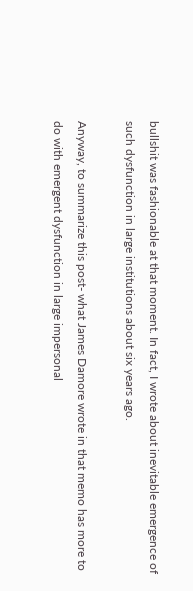bullshit was fashionable at that moment. In fact, I wrote about inevitable emergence of such dysfunction in large institutions about six years ago.

Anyway, to summarize this post- what James Damore wrote in that memo has more to do with emergent dysfunction in large impersonal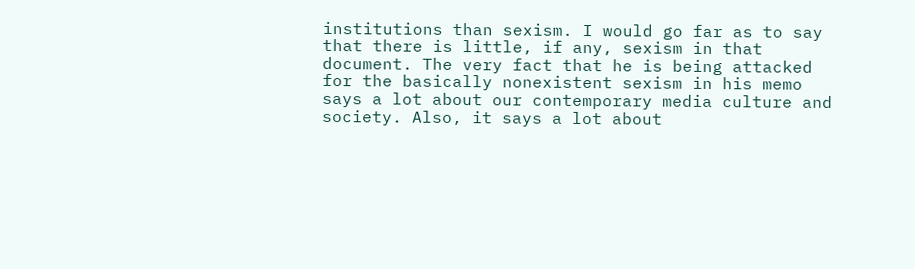institutions than sexism. I would go far as to say that there is little, if any, sexism in that document. The very fact that he is being attacked for the basically nonexistent sexism in his memo says a lot about our contemporary media culture and society. Also, it says a lot about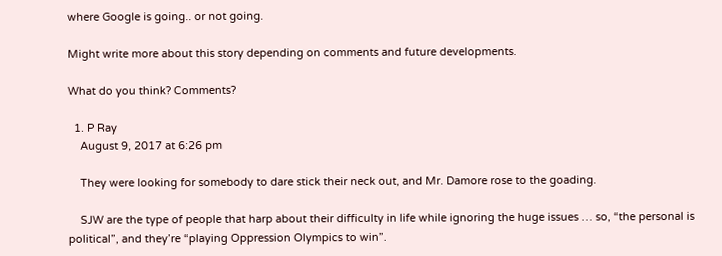where Google is going.. or not going.

Might write more about this story depending on comments and future developments.

What do you think? Comments?

  1. P Ray
    August 9, 2017 at 6:26 pm

    They were looking for somebody to dare stick their neck out, and Mr. Damore rose to the goading.

    SJW are the type of people that harp about their difficulty in life while ignoring the huge issues … so, “the personal is political”, and they’re “playing Oppression Olympics to win”.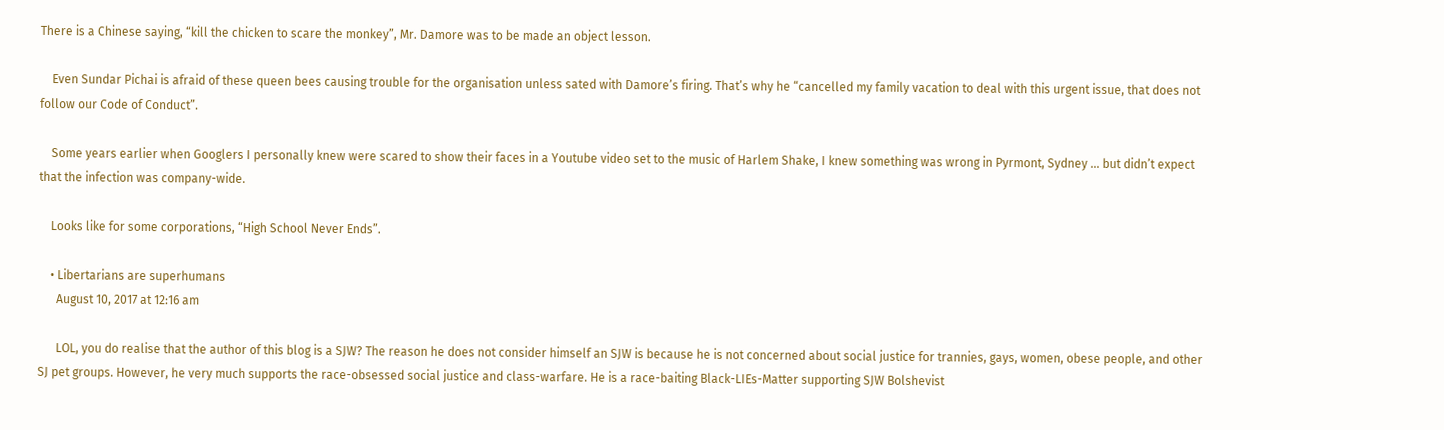There is a Chinese saying, “kill the chicken to scare the monkey”, Mr. Damore was to be made an object lesson.

    Even Sundar Pichai is afraid of these queen bees causing trouble for the organisation unless sated with Damore’s firing. That’s why he “cancelled my family vacation to deal with this urgent issue, that does not follow our Code of Conduct”.

    Some years earlier when Googlers I personally knew were scared to show their faces in a Youtube video set to the music of Harlem Shake, I knew something was wrong in Pyrmont, Sydney … but didn’t expect that the infection was company-wide.

    Looks like for some corporations, “High School Never Ends”.

    • Libertarians are superhumans
      August 10, 2017 at 12:16 am

      LOL, you do realise that the author of this blog is a SJW? The reason he does not consider himself an SJW is because he is not concerned about social justice for trannies, gays, women, obese people, and other SJ pet groups. However, he very much supports the race-obsessed social justice and class-warfare. He is a race-baiting Black-LIEs-Matter supporting SJW Bolshevist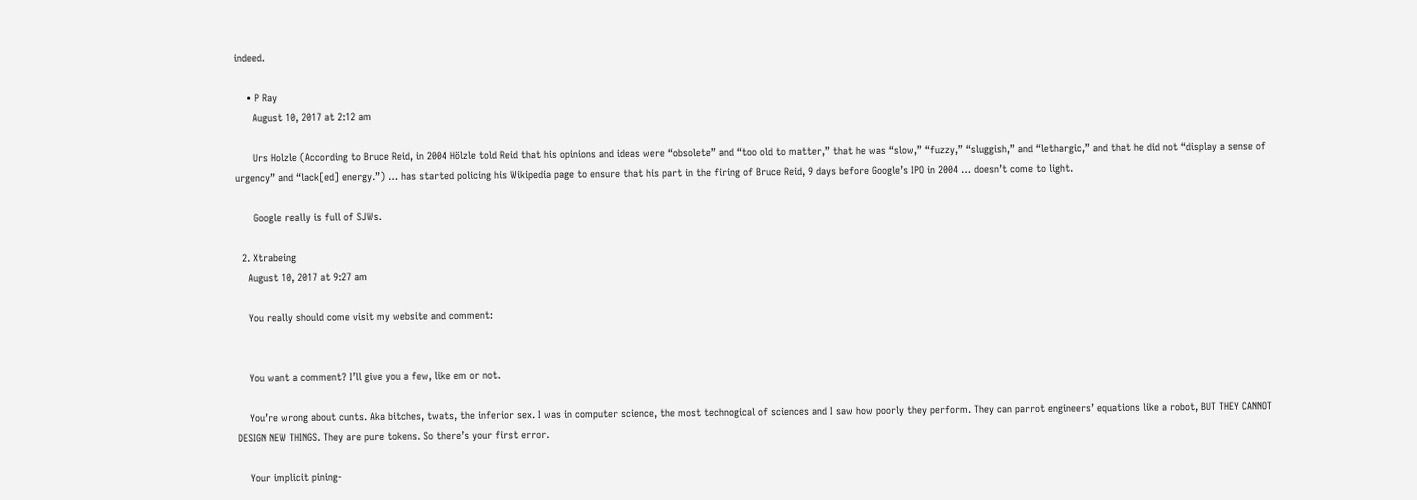indeed.

    • P Ray
      August 10, 2017 at 2:12 am

      Urs Holzle (According to Bruce Reid, in 2004 Hölzle told Reid that his opinions and ideas were “obsolete” and “too old to matter,” that he was “slow,” “fuzzy,” “sluggish,” and “lethargic,” and that he did not “display a sense of urgency” and “lack[ed] energy.”) … has started policing his Wikipedia page to ensure that his part in the firing of Bruce Reid, 9 days before Google’s IPO in 2004 … doesn’t come to light.

      Google really is full of SJWs.

  2. Xtrabeing
    August 10, 2017 at 9:27 am

    You really should come visit my website and comment:


    You want a comment? I’ll give you a few, like em or not.

    You’re wrong about cunts. Aka bitches, twats, the inferior sex. I was in computer science, the most technogical of sciences and I saw how poorly they perform. They can parrot engineers’ equations like a robot, BUT THEY CANNOT DESIGN NEW THINGS. They are pure tokens. So there’s your first error.

    Your implicit pining-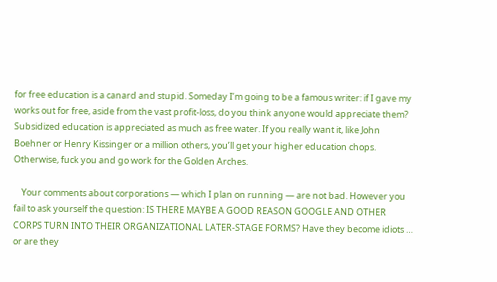for free education is a canard and stupid. Someday I’m going to be a famous writer: if I gave my works out for free, aside from the vast profit-loss, do you think anyone would appreciate them? Subsidized education is appreciated as much as free water. If you really want it, like John Boehner or Henry Kissinger or a million others, you’ll get your higher education chops. Otherwise, fuck you and go work for the Golden Arches.

    Your comments about corporations — which I plan on running — are not bad. However you fail to ask yourself the question: IS THERE MAYBE A GOOD REASON GOOGLE AND OTHER CORPS TURN INTO THEIR ORGANIZATIONAL LATER-STAGE FORMS? Have they become idiots … or are they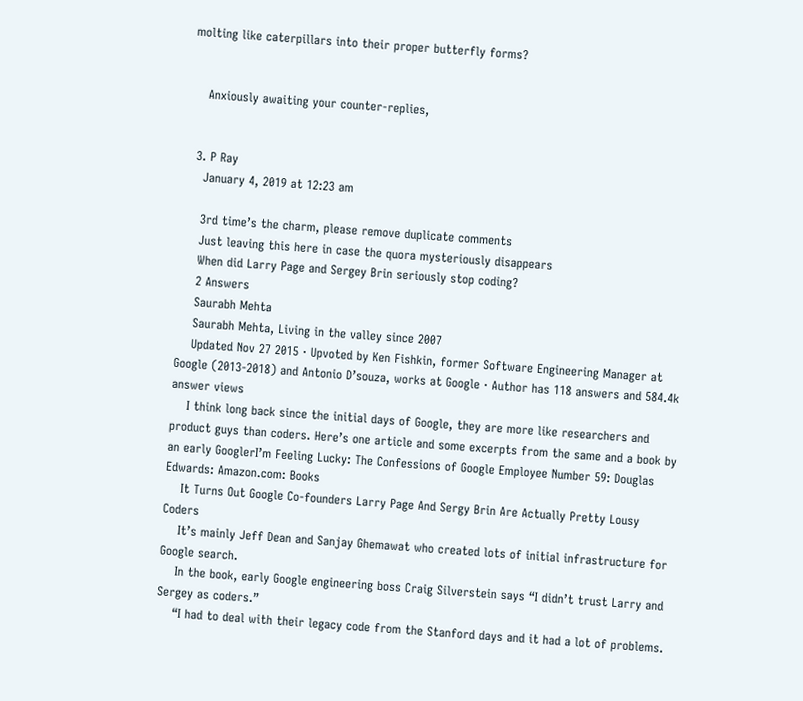molting like caterpillars into their proper butterfly forms?


    Anxiously awaiting your counter-replies,


  3. P Ray
    January 4, 2019 at 12:23 am

    3rd time’s the charm, please remove duplicate comments
    Just leaving this here in case the quora mysteriously disappears
    When did Larry Page and Sergey Brin seriously stop coding?
    2 Answers
    Saurabh Mehta
    Saurabh Mehta, Living in the valley since 2007
    Updated Nov 27 2015 · Upvoted by Ken Fishkin, former Software Engineering Manager at Google (2013-2018) and Antonio D’souza, works at Google · Author has 118 answers and 584.4k answer views
    I think long back since the initial days of Google, they are more like researchers and product guys than coders. Here’s one article and some excerpts from the same and a book by an early GooglerI’m Feeling Lucky: The Confessions of Google Employee Number 59: Douglas Edwards: Amazon.com: Books
    It Turns Out Google Co-founders Larry Page And Sergy Brin Are Actually Pretty Lousy Coders
    It’s mainly Jeff Dean and Sanjay Ghemawat who created lots of initial infrastructure for Google search.
    In the book, early Google engineering boss Craig Silverstein says “I didn’t trust Larry and Sergey as coders.”
    “I had to deal with their legacy code from the Stanford days and it had a lot of problems.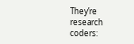They’re research coders: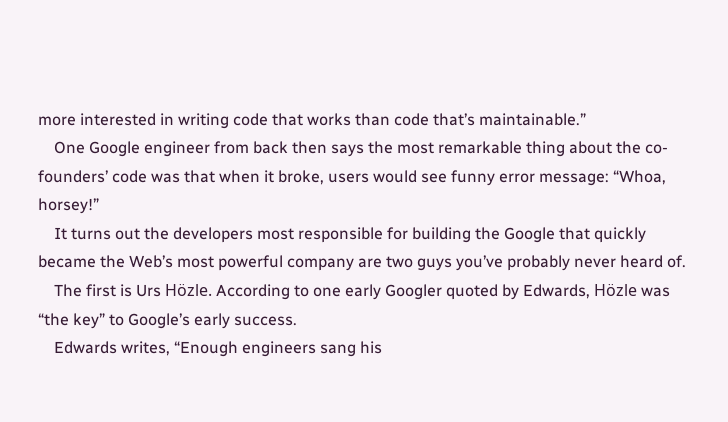more interested in writing code that works than code that’s maintainable.”
    One Google engineer from back then says the most remarkable thing about the co-founders’ code was that when it broke, users would see funny error message: “Whoa, horsey!”
    It turns out the developers most responsible for building the Google that quickly became the Web’s most powerful company are two guys you’ve probably never heard of.
    The first is Urs Hözle. According to one early Googler quoted by Edwards, Hözle was “the key” to Google’s early success.
    Edwards writes, “Enough engineers sang his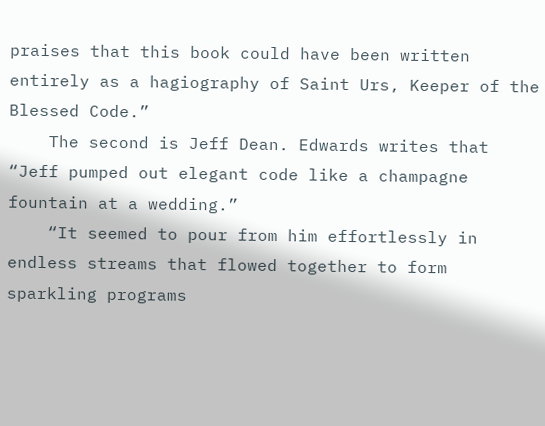praises that this book could have been written entirely as a hagiography of Saint Urs, Keeper of the Blessed Code.”
    The second is Jeff Dean. Edwards writes that “Jeff pumped out elegant code like a champagne fountain at a wedding.”
    “It seemed to pour from him effortlessly in endless streams that flowed together to form sparkling programs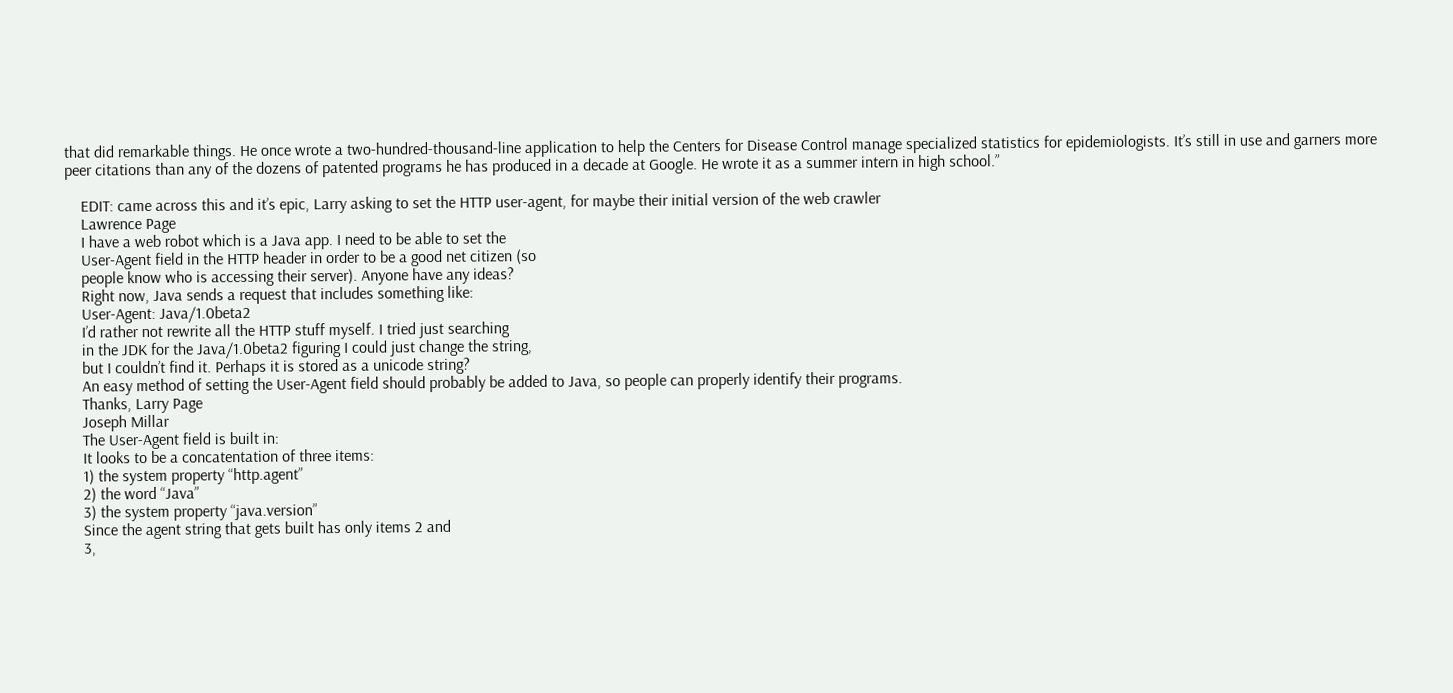that did remarkable things. He once wrote a two-hundred-thousand-line application to help the Centers for Disease Control manage specialized statistics for epidemiologists. It’s still in use and garners more peer citations than any of the dozens of patented programs he has produced in a decade at Google. He wrote it as a summer intern in high school.”

    EDIT: came across this and it’s epic, Larry asking to set the HTTP user-agent, for maybe their initial version of the web crawler
    Lawrence Page
    I have a web robot which is a Java app. I need to be able to set the
    User-Agent field in the HTTP header in order to be a good net citizen (so
    people know who is accessing their server). Anyone have any ideas?
    Right now, Java sends a request that includes something like:
    User-Agent: Java/1.0beta2
    I’d rather not rewrite all the HTTP stuff myself. I tried just searching
    in the JDK for the Java/1.0beta2 figuring I could just change the string,
    but I couldn’t find it. Perhaps it is stored as a unicode string?
    An easy method of setting the User-Agent field should probably be added to Java, so people can properly identify their programs.
    Thanks, Larry Page
    Joseph Millar
    The User-Agent field is built in:
    It looks to be a concatentation of three items:
    1) the system property “http.agent”
    2) the word “Java”
    3) the system property “java.version”
    Since the agent string that gets built has only items 2 and
    3,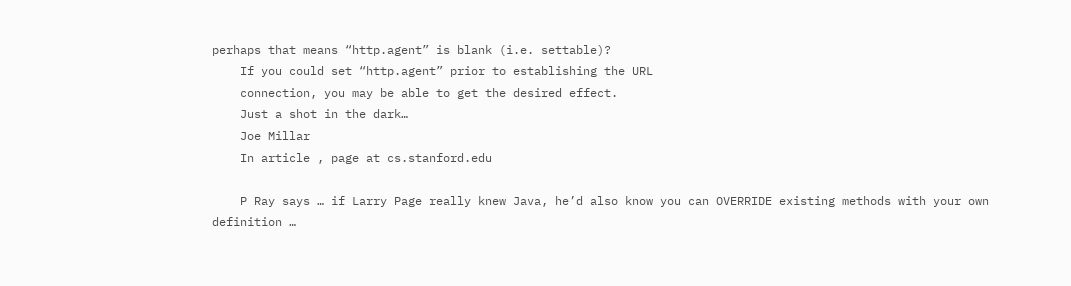perhaps that means “http.agent” is blank (i.e. settable)?
    If you could set “http.agent” prior to establishing the URL
    connection, you may be able to get the desired effect.
    Just a shot in the dark…
    Joe Millar
    In article , page at cs.stanford.edu

    P Ray says … if Larry Page really knew Java, he’d also know you can OVERRIDE existing methods with your own definition …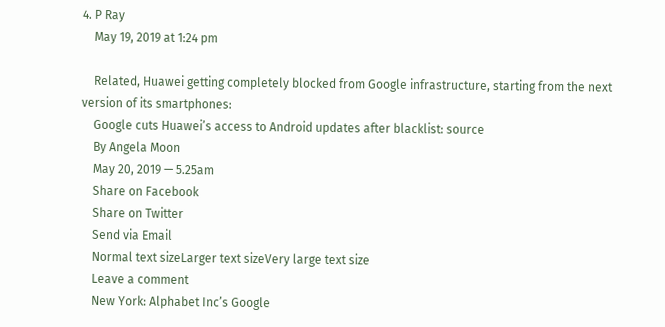4. P Ray
    May 19, 2019 at 1:24 pm

    Related, Huawei getting completely blocked from Google infrastructure, starting from the next version of its smartphones:
    Google cuts Huawei’s access to Android updates after blacklist: source
    By Angela Moon
    May 20, 2019 — 5.25am
    Share on Facebook
    Share on Twitter
    Send via Email
    Normal text sizeLarger text sizeVery large text size
    Leave a comment
    New York: Alphabet Inc’s Google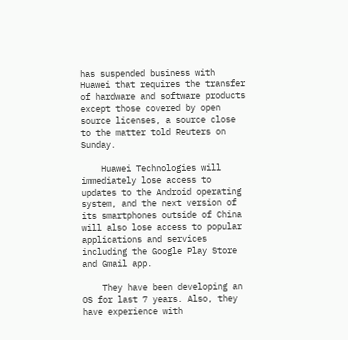has suspended business with Huawei that requires the transfer of hardware and software products except those covered by open source licenses, a source close to the matter told Reuters on Sunday.

    Huawei Technologies will immediately lose access to updates to the Android operating system, and the next version of its smartphones outside of China will also lose access to popular applications and services including the Google Play Store and Gmail app.

    They have been developing an OS for last 7 years. Also, they have experience with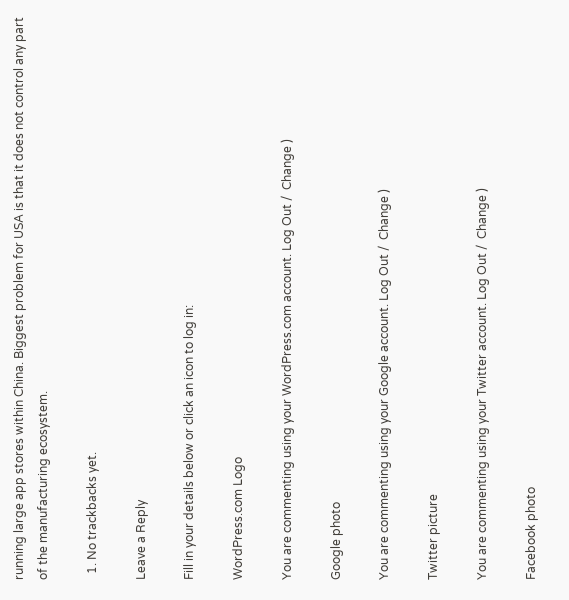running large app stores within China. Biggest problem for USA is that it does not control any part of the manufacturing ecosystem.

  1. No trackbacks yet.

Leave a Reply

Fill in your details below or click an icon to log in:

WordPress.com Logo

You are commenting using your WordPress.com account. Log Out /  Change )

Google photo

You are commenting using your Google account. Log Out /  Change )

Twitter picture

You are commenting using your Twitter account. Log Out /  Change )

Facebook photo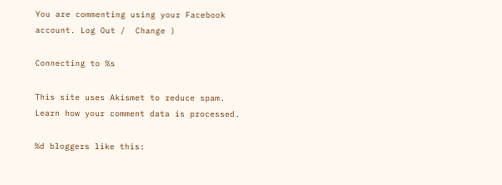You are commenting using your Facebook account. Log Out /  Change )

Connecting to %s

This site uses Akismet to reduce spam. Learn how your comment data is processed.

%d bloggers like this: